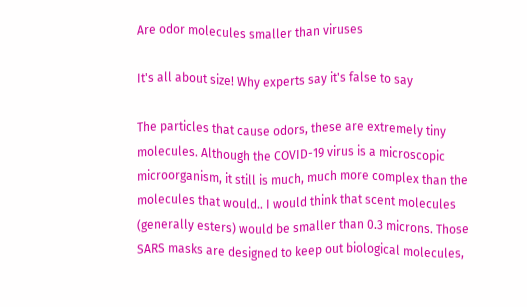Are odor molecules smaller than viruses

It's all about size! Why experts say it's false to say

The particles that cause odors, these are extremely tiny molecules. Although the COVID-19 virus is a microscopic microorganism, it still is much, much more complex than the molecules that would.. I would think that scent molecules (generally esters) would be smaller than 0.3 microns. Those SARS masks are designed to keep out biological molecules,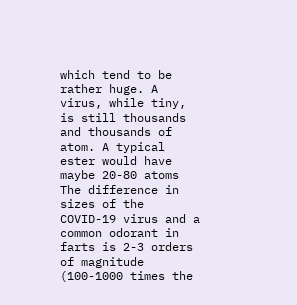which tend to be rather huge. A virus, while tiny, is still thousands and thousands of atom. A typical ester would have maybe 20-80 atoms The difference in sizes of the COVID-19 virus and a common odorant in farts is 2-3 orders of magnitude (100-1000 times the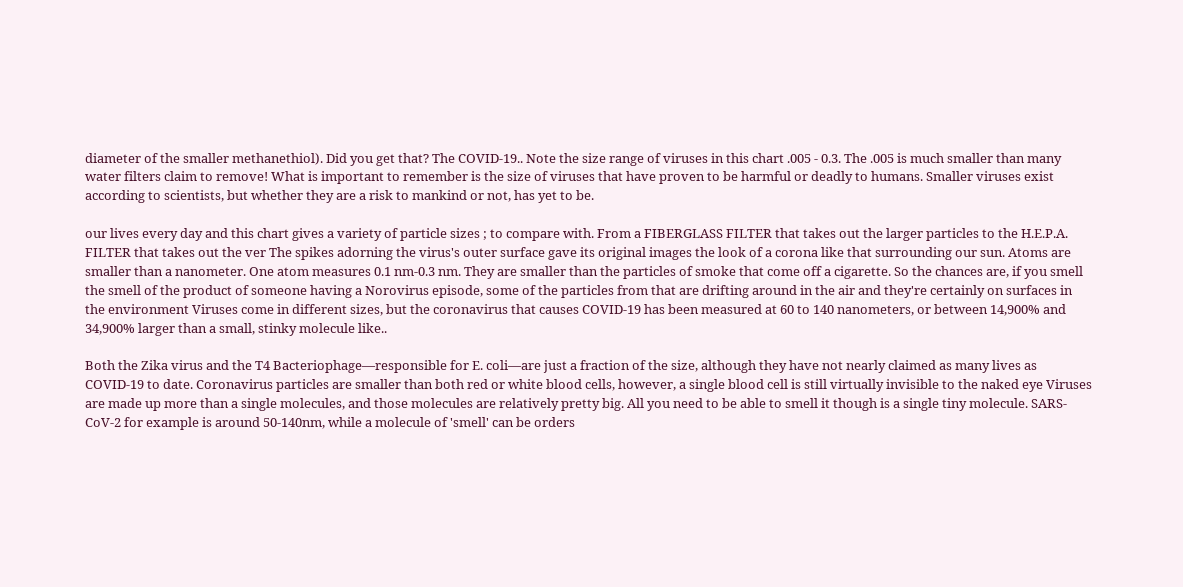diameter of the smaller methanethiol). Did you get that? The COVID-19.. Note the size range of viruses in this chart .005 - 0.3. The .005 is much smaller than many water filters claim to remove! What is important to remember is the size of viruses that have proven to be harmful or deadly to humans. Smaller viruses exist according to scientists, but whether they are a risk to mankind or not, has yet to be.

our lives every day and this chart gives a variety of particle sizes ; to compare with. From a FIBERGLASS FILTER that takes out the larger particles to the H.E.P.A. FILTER that takes out the ver The spikes adorning the virus's outer surface gave its original images the look of a corona like that surrounding our sun. Atoms are smaller than a nanometer. One atom measures 0.1 nm-0.3 nm. They are smaller than the particles of smoke that come off a cigarette. So the chances are, if you smell the smell of the product of someone having a Norovirus episode, some of the particles from that are drifting around in the air and they're certainly on surfaces in the environment Viruses come in different sizes, but the coronavirus that causes COVID-19 has been measured at 60 to 140 nanometers, or between 14,900% and 34,900% larger than a small, stinky molecule like..

Both the Zika virus and the T4 Bacteriophage—responsible for E. coli—are just a fraction of the size, although they have not nearly claimed as many lives as COVID-19 to date. Coronavirus particles are smaller than both red or white blood cells, however, a single blood cell is still virtually invisible to the naked eye Viruses are made up more than a single molecules, and those molecules are relatively pretty big. All you need to be able to smell it though is a single tiny molecule. SARS-CoV-2 for example is around 50-140nm, while a molecule of 'smell' can be orders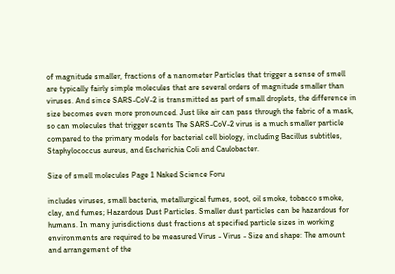of magnitude smaller, fractions of a nanometer Particles that trigger a sense of smell are typically fairly simple molecules that are several orders of magnitude smaller than viruses. And since SARS-CoV-2 is transmitted as part of small droplets, the difference in size becomes even more pronounced. Just like air can pass through the fabric of a mask, so can molecules that trigger scents The SARS-CoV-2 virus is a much smaller particle compared to the primary models for bacterial cell biology, including Bacillus subtitles, Staphylococcus aureus, and Escherichia Coli and Caulobacter.

Size of smell molecules Page 1 Naked Science Foru

includes viruses, small bacteria, metallurgical fumes, soot, oil smoke, tobacco smoke, clay, and fumes; Hazardous Dust Particles. Smaller dust particles can be hazardous for humans. In many jurisdictions dust fractions at specified particle sizes in working environments are required to be measured Virus - Virus - Size and shape: The amount and arrangement of the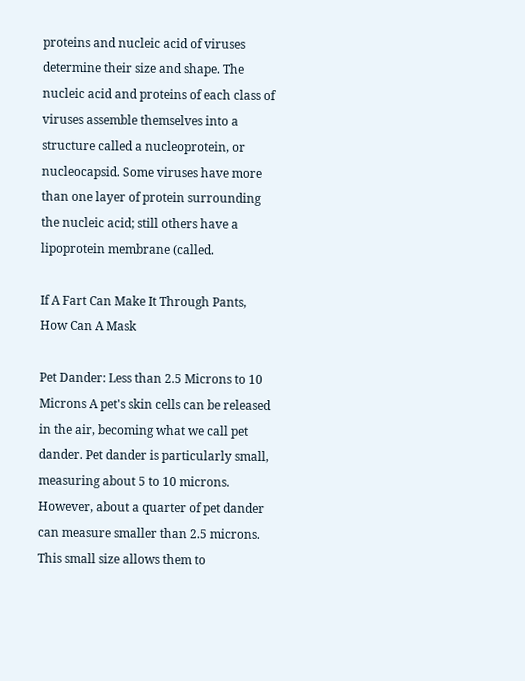proteins and nucleic acid of viruses determine their size and shape. The nucleic acid and proteins of each class of viruses assemble themselves into a structure called a nucleoprotein, or nucleocapsid. Some viruses have more than one layer of protein surrounding the nucleic acid; still others have a lipoprotein membrane (called.

If A Fart Can Make It Through Pants, How Can A Mask

Pet Dander: Less than 2.5 Microns to 10 Microns A pet's skin cells can be released in the air, becoming what we call pet dander. Pet dander is particularly small, measuring about 5 to 10 microns. However, about a quarter of pet dander can measure smaller than 2.5 microns. This small size allows them to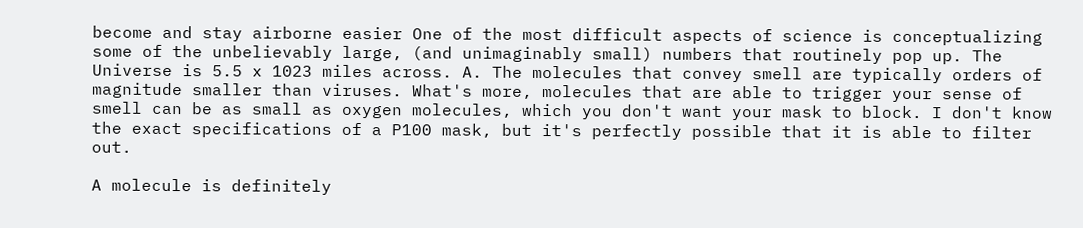become and stay airborne easier One of the most difficult aspects of science is conceptualizing some of the unbelievably large, (and unimaginably small) numbers that routinely pop up. The Universe is 5.5 x 1023 miles across. A. The molecules that convey smell are typically orders of magnitude smaller than viruses. What's more, molecules that are able to trigger your sense of smell can be as small as oxygen molecules, which you don't want your mask to block. I don't know the exact specifications of a P100 mask, but it's perfectly possible that it is able to filter out.

A molecule is definitely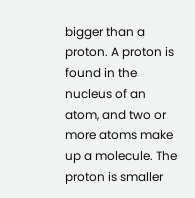bigger than a proton. A proton is found in the nucleus of an atom, and two or more atoms make up a molecule. The proton is smaller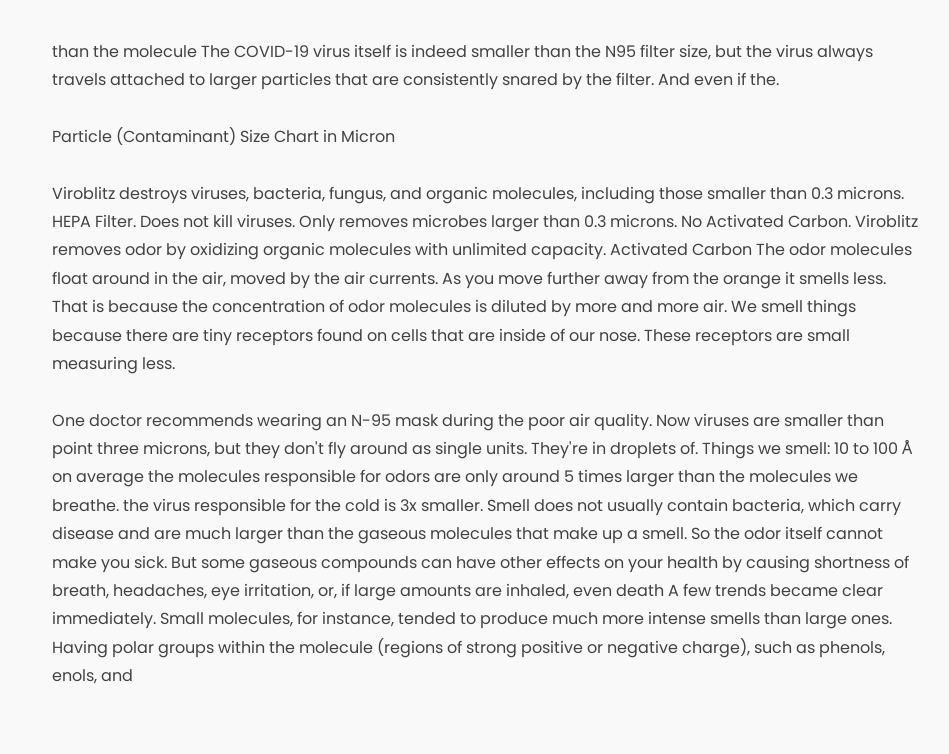than the molecule The COVID-19 virus itself is indeed smaller than the N95 filter size, but the virus always travels attached to larger particles that are consistently snared by the filter. And even if the.

Particle (Contaminant) Size Chart in Micron

Viroblitz destroys viruses, bacteria, fungus, and organic molecules, including those smaller than 0.3 microns. HEPA Filter. Does not kill viruses. Only removes microbes larger than 0.3 microns. No Activated Carbon. Viroblitz removes odor by oxidizing organic molecules with unlimited capacity. Activated Carbon The odor molecules float around in the air, moved by the air currents. As you move further away from the orange it smells less. That is because the concentration of odor molecules is diluted by more and more air. We smell things because there are tiny receptors found on cells that are inside of our nose. These receptors are small measuring less.

One doctor recommends wearing an N-95 mask during the poor air quality. Now viruses are smaller than point three microns, but they don't fly around as single units. They're in droplets of. Things we smell: 10 to 100 Å on average the molecules responsible for odors are only around 5 times larger than the molecules we breathe. the virus responsible for the cold is 3x smaller. Smell does not usually contain bacteria, which carry disease and are much larger than the gaseous molecules that make up a smell. So the odor itself cannot make you sick. But some gaseous compounds can have other effects on your health by causing shortness of breath, headaches, eye irritation, or, if large amounts are inhaled, even death A few trends became clear immediately. Small molecules, for instance, tended to produce much more intense smells than large ones. Having polar groups within the molecule (regions of strong positive or negative charge), such as phenols, enols, and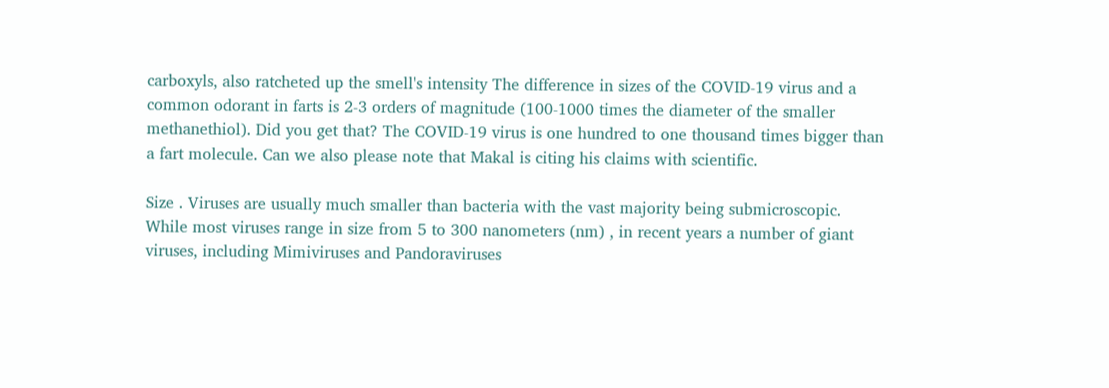carboxyls, also ratcheted up the smell's intensity The difference in sizes of the COVID-19 virus and a common odorant in farts is 2-3 orders of magnitude (100-1000 times the diameter of the smaller methanethiol). Did you get that? The COVID-19 virus is one hundred to one thousand times bigger than a fart molecule. Can we also please note that Makal is citing his claims with scientific.

Size . Viruses are usually much smaller than bacteria with the vast majority being submicroscopic. While most viruses range in size from 5 to 300 nanometers (nm) , in recent years a number of giant viruses, including Mimiviruses and Pandoraviruses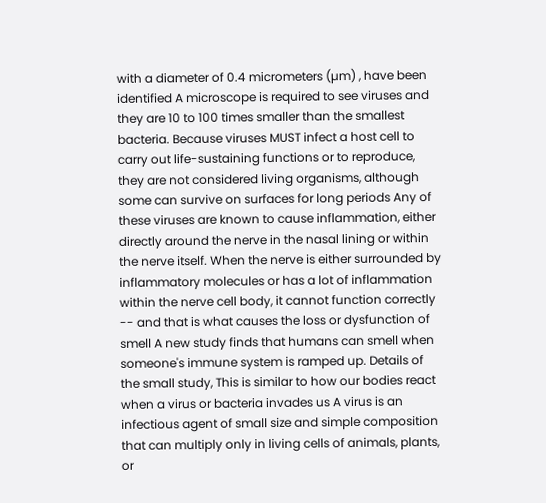with a diameter of 0.4 micrometers (µm) , have been identified A microscope is required to see viruses and they are 10 to 100 times smaller than the smallest bacteria. Because viruses MUST infect a host cell to carry out life-sustaining functions or to reproduce, they are not considered living organisms, although some can survive on surfaces for long periods Any of these viruses are known to cause inflammation, either directly around the nerve in the nasal lining or within the nerve itself. When the nerve is either surrounded by inflammatory molecules or has a lot of inflammation within the nerve cell body, it cannot function correctly -- and that is what causes the loss or dysfunction of smell A new study finds that humans can smell when someone's immune system is ramped up. Details of the small study, This is similar to how our bodies react when a virus or bacteria invades us A virus is an infectious agent of small size and simple composition that can multiply only in living cells of animals, plants, or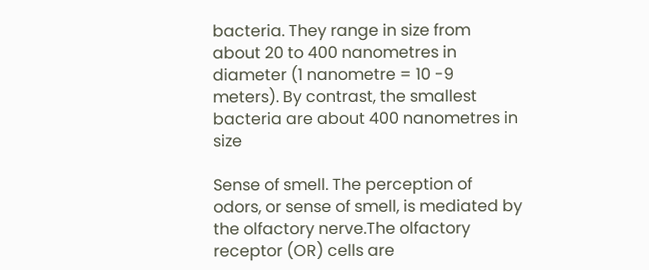bacteria. They range in size from about 20 to 400 nanometres in diameter (1 nanometre = 10 -9 meters). By contrast, the smallest bacteria are about 400 nanometres in size

Sense of smell. The perception of odors, or sense of smell, is mediated by the olfactory nerve.The olfactory receptor (OR) cells are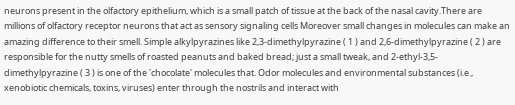neurons present in the olfactory epithelium, which is a small patch of tissue at the back of the nasal cavity.There are millions of olfactory receptor neurons that act as sensory signaling cells Moreover small changes in molecules can make an amazing difference to their smell. Simple alkylpyrazines like 2,3-dimethylpyrazine ( 1 ) and 2,6-dimethylpyrazine ( 2 ) are responsible for the nutty smells of roasted peanuts and baked bread; just a small tweak, and 2-ethyl-3,5-dimethylpyrazine ( 3 ) is one of the 'chocolate' molecules that. Odor molecules and environmental substances (i.e., xenobiotic chemicals, toxins, viruses) enter through the nostrils and interact with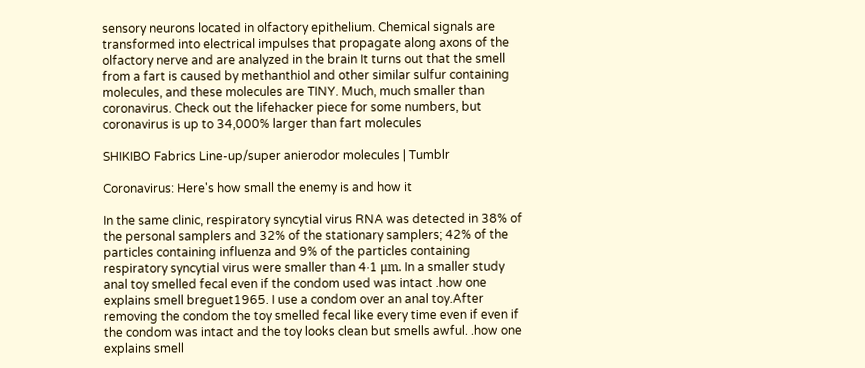sensory neurons located in olfactory epithelium. Chemical signals are transformed into electrical impulses that propagate along axons of the olfactory nerve and are analyzed in the brain It turns out that the smell from a fart is caused by methanthiol and other similar sulfur containing molecules, and these molecules are TINY. Much, much smaller than coronavirus. Check out the lifehacker piece for some numbers, but coronavirus is up to 34,000% larger than fart molecules

SHIKIBO Fabrics Line-up/super anierodor molecules | Tumblr

Coronavirus: Here's how small the enemy is and how it

In the same clinic, respiratory syncytial virus RNA was detected in 38% of the personal samplers and 32% of the stationary samplers; 42% of the particles containing influenza and 9% of the particles containing respiratory syncytial virus were smaller than 4·1 μm. In a smaller study anal toy smelled fecal even if the condom used was intact .how one explains smell breguet1965. I use a condom over an anal toy.After removing the condom the toy smelled fecal like every time even if even if the condom was intact and the toy looks clean but smells awful. .how one explains smell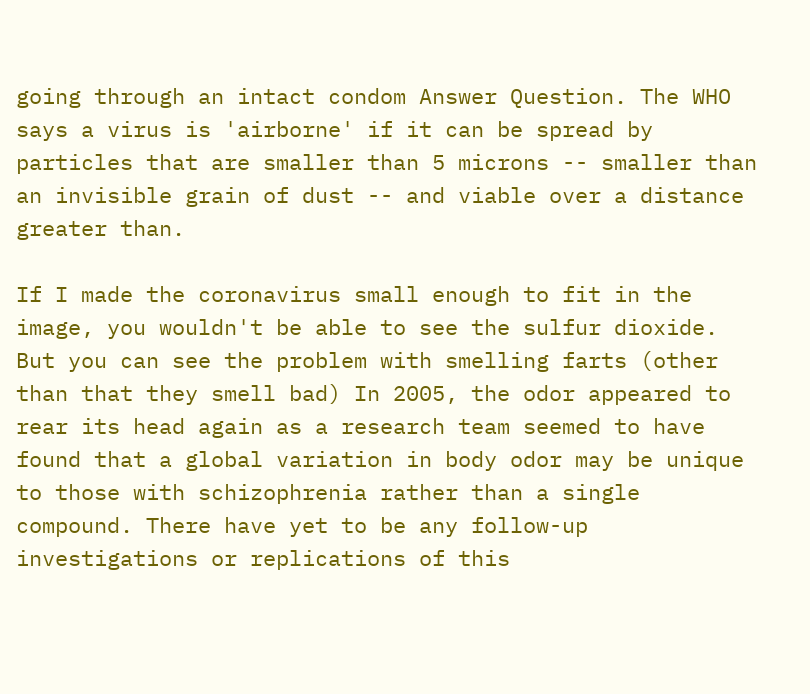going through an intact condom Answer Question. The WHO says a virus is 'airborne' if it can be spread by particles that are smaller than 5 microns -- smaller than an invisible grain of dust -- and viable over a distance greater than.

If I made the coronavirus small enough to fit in the image, you wouldn't be able to see the sulfur dioxide. But you can see the problem with smelling farts (other than that they smell bad) In 2005, the odor appeared to rear its head again as a research team seemed to have found that a global variation in body odor may be unique to those with schizophrenia rather than a single compound. There have yet to be any follow-up investigations or replications of this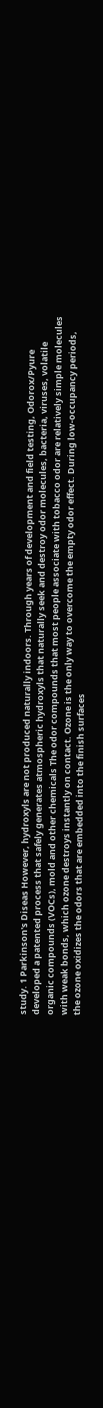study. 1 Parkinson's Diseas However, hydroxyls are not produced naturally indoors. Through years of development and field testing, Odorox/Pyure developed a patented process that safely generates atmospheric hydroxyls that naturally seek and destroy odor molecules, bacteria, viruses, volatile organic compounds (VOCs), mold and other chemicals The odor compounds that most people associate with tobacco odor are relatively simple molecules with weak bonds, which ozone destroys instantly on contact. Ozone is the only way to overcome the empty odor effect. During low-occupancy periods, the ozone oxidizes the odors that are embedded into the finish surfaces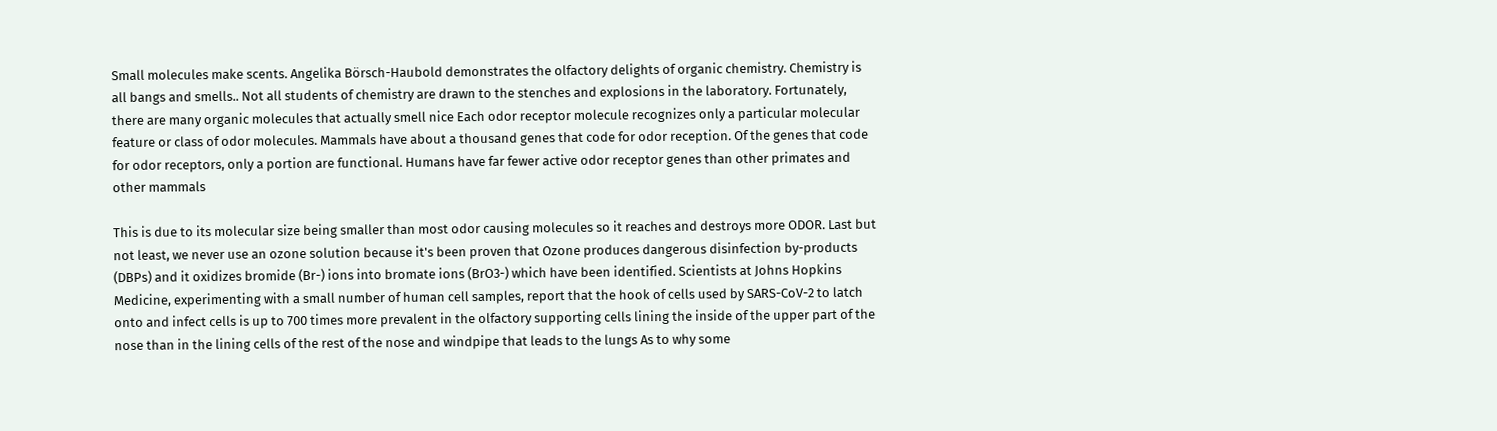Small molecules make scents. Angelika Börsch-Haubold demonstrates the olfactory delights of organic chemistry. Chemistry is all bangs and smells.. Not all students of chemistry are drawn to the stenches and explosions in the laboratory. Fortunately, there are many organic molecules that actually smell nice Each odor receptor molecule recognizes only a particular molecular feature or class of odor molecules. Mammals have about a thousand genes that code for odor reception. Of the genes that code for odor receptors, only a portion are functional. Humans have far fewer active odor receptor genes than other primates and other mammals

This is due to its molecular size being smaller than most odor causing molecules so it reaches and destroys more ODOR. Last but not least, we never use an ozone solution because it's been proven that Ozone produces dangerous disinfection by-products (DBPs) and it oxidizes bromide (Br-) ions into bromate ions (BrO3-) which have been identified. Scientists at Johns Hopkins Medicine, experimenting with a small number of human cell samples, report that the hook of cells used by SARS-CoV-2 to latch onto and infect cells is up to 700 times more prevalent in the olfactory supporting cells lining the inside of the upper part of the nose than in the lining cells of the rest of the nose and windpipe that leads to the lungs As to why some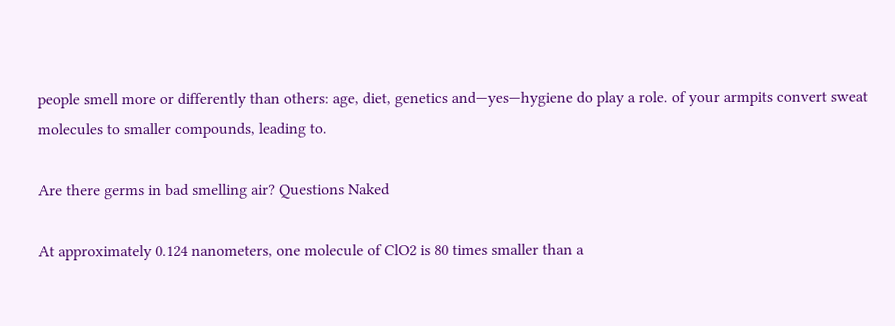people smell more or differently than others: age, diet, genetics and—yes—hygiene do play a role. of your armpits convert sweat molecules to smaller compounds, leading to.

Are there germs in bad smelling air? Questions Naked

At approximately 0.124 nanometers, one molecule of ClO2 is 80 times smaller than a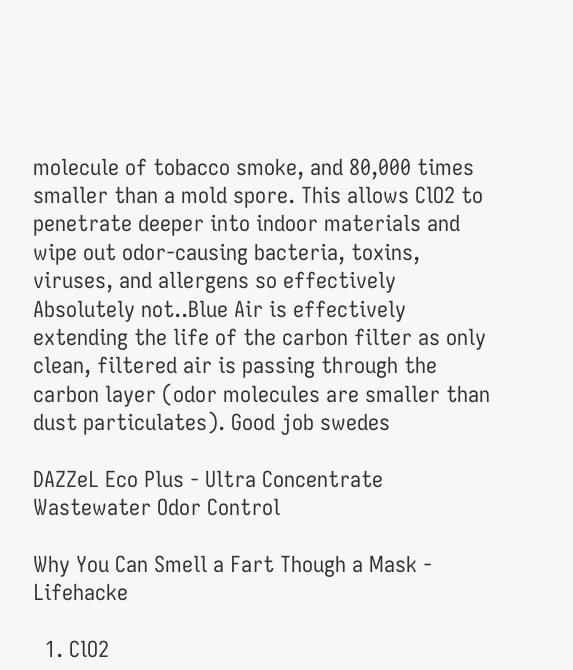molecule of tobacco smoke, and 80,000 times smaller than a mold spore. This allows ClO2 to penetrate deeper into indoor materials and wipe out odor-causing bacteria, toxins, viruses, and allergens so effectively Absolutely not..Blue Air is effectively extending the life of the carbon filter as only clean, filtered air is passing through the carbon layer (odor molecules are smaller than dust particulates). Good job swedes

DAZZeL Eco Plus - Ultra Concentrate Wastewater Odor Control

Why You Can Smell a Fart Though a Mask - Lifehacke

  1. ClO2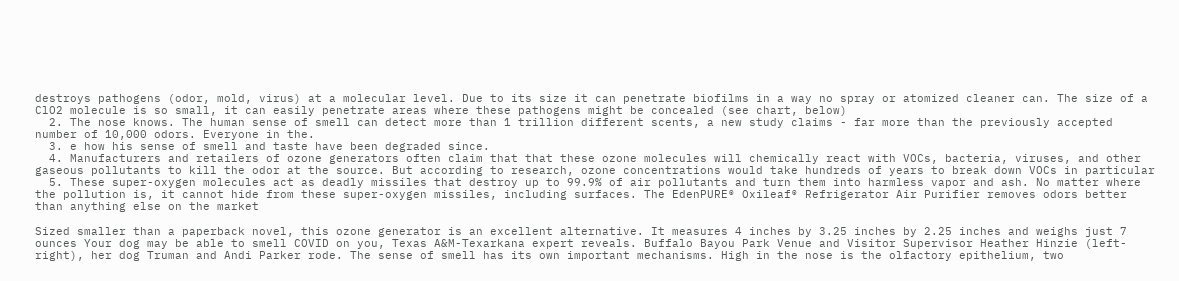destroys pathogens (odor, mold, virus) at a molecular level. Due to its size it can penetrate biofilms in a way no spray or atomized cleaner can. The size of a ClO2 molecule is so small, it can easily penetrate areas where these pathogens might be concealed (see chart, below)
  2. The nose knows. The human sense of smell can detect more than 1 trillion different scents, a new study claims - far more than the previously accepted number of 10,000 odors. Everyone in the.
  3. e how his sense of smell and taste have been degraded since.
  4. Manufacturers and retailers of ozone generators often claim that that these ozone molecules will chemically react with VOCs, bacteria, viruses, and other gaseous pollutants to kill the odor at the source. But according to research, ozone concentrations would take hundreds of years to break down VOCs in particular
  5. These super-oxygen molecules act as deadly missiles that destroy up to 99.9% of air pollutants and turn them into harmless vapor and ash. No matter where the pollution is, it cannot hide from these super-oxygen missiles, including surfaces. The EdenPURE® Oxileaf® Refrigerator Air Purifier removes odors better than anything else on the market

Sized smaller than a paperback novel, this ozone generator is an excellent alternative. It measures 4 inches by 3.25 inches by 2.25 inches and weighs just 7 ounces Your dog may be able to smell COVID on you, Texas A&M-Texarkana expert reveals. Buffalo Bayou Park Venue and Visitor Supervisor Heather Hinzie (left-right), her dog Truman and Andi Parker rode. The sense of smell has its own important mechanisms. High in the nose is the olfactory epithelium, two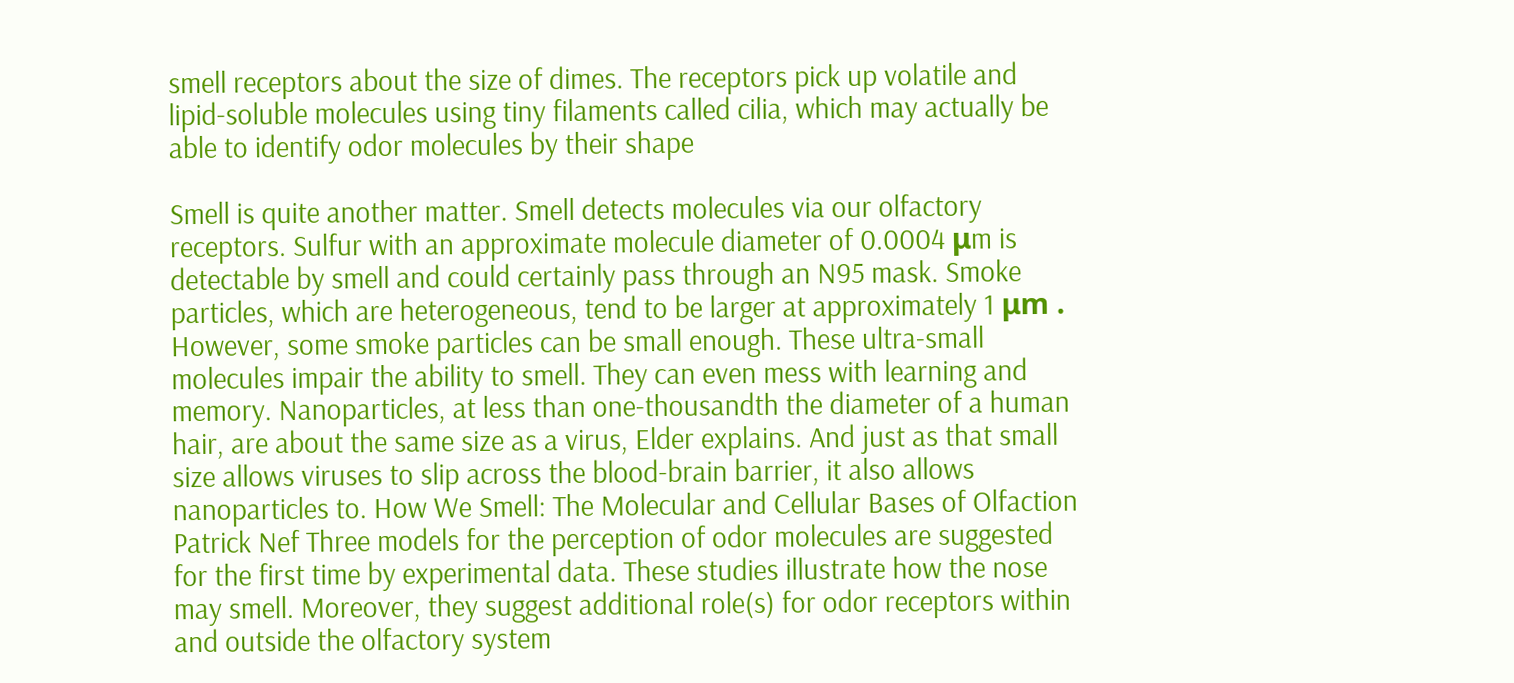smell receptors about the size of dimes. The receptors pick up volatile and lipid-soluble molecules using tiny filaments called cilia, which may actually be able to identify odor molecules by their shape

Smell is quite another matter. Smell detects molecules via our olfactory receptors. Sulfur with an approximate molecule diameter of 0.0004 μm is detectable by smell and could certainly pass through an N95 mask. Smoke particles, which are heterogeneous, tend to be larger at approximately 1 μm . However, some smoke particles can be small enough. These ultra-small molecules impair the ability to smell. They can even mess with learning and memory. Nanoparticles, at less than one-thousandth the diameter of a human hair, are about the same size as a virus, Elder explains. And just as that small size allows viruses to slip across the blood-brain barrier, it also allows nanoparticles to. How We Smell: The Molecular and Cellular Bases of Olfaction Patrick Nef Three models for the perception of odor molecules are suggested for the first time by experimental data. These studies illustrate how the nose may smell. Moreover, they suggest additional role(s) for odor receptors within and outside the olfactory system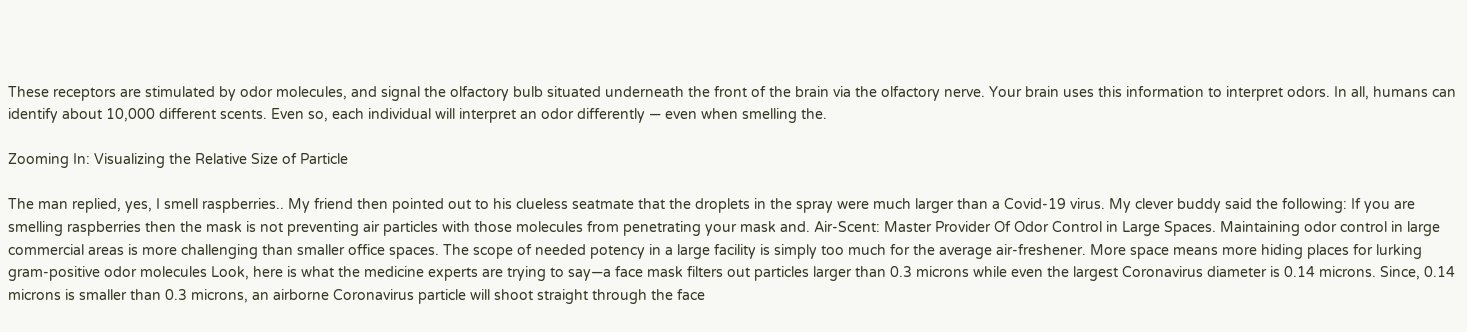These receptors are stimulated by odor molecules, and signal the olfactory bulb situated underneath the front of the brain via the olfactory nerve. Your brain uses this information to interpret odors. In all, humans can identify about 10,000 different scents. Even so, each individual will interpret an odor differently — even when smelling the.

Zooming In: Visualizing the Relative Size of Particle

The man replied, yes, I smell raspberries.. My friend then pointed out to his clueless seatmate that the droplets in the spray were much larger than a Covid-19 virus. My clever buddy said the following: If you are smelling raspberries then the mask is not preventing air particles with those molecules from penetrating your mask and. Air-Scent: Master Provider Of Odor Control in Large Spaces. Maintaining odor control in large commercial areas is more challenging than smaller office spaces. The scope of needed potency in a large facility is simply too much for the average air-freshener. More space means more hiding places for lurking gram-positive odor molecules Look, here is what the medicine experts are trying to say—a face mask filters out particles larger than 0.3 microns while even the largest Coronavirus diameter is 0.14 microns. Since, 0.14 microns is smaller than 0.3 microns, an airborne Coronavirus particle will shoot straight through the face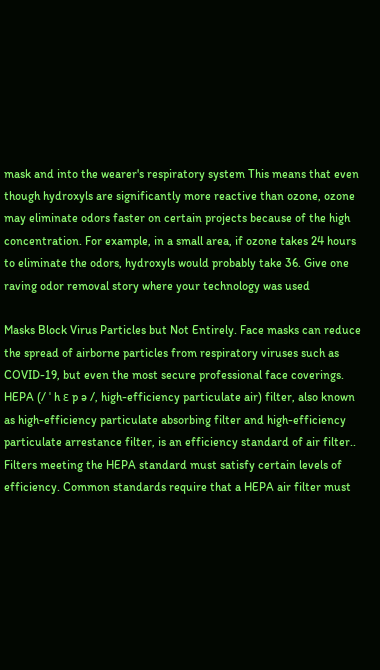mask and into the wearer's respiratory system This means that even though hydroxyls are significantly more reactive than ozone, ozone may eliminate odors faster on certain projects because of the high concentration. For example, in a small area, if ozone takes 24 hours to eliminate the odors, hydroxyls would probably take 36. Give one raving odor removal story where your technology was used

Masks Block Virus Particles but Not Entirely. Face masks can reduce the spread of airborne particles from respiratory viruses such as COVID-19, but even the most secure professional face coverings. HEPA (/ ˈ h ɛ p ə /, high-efficiency particulate air) filter, also known as high-efficiency particulate absorbing filter and high-efficiency particulate arrestance filter, is an efficiency standard of air filter.. Filters meeting the HEPA standard must satisfy certain levels of efficiency. Common standards require that a HEPA air filter must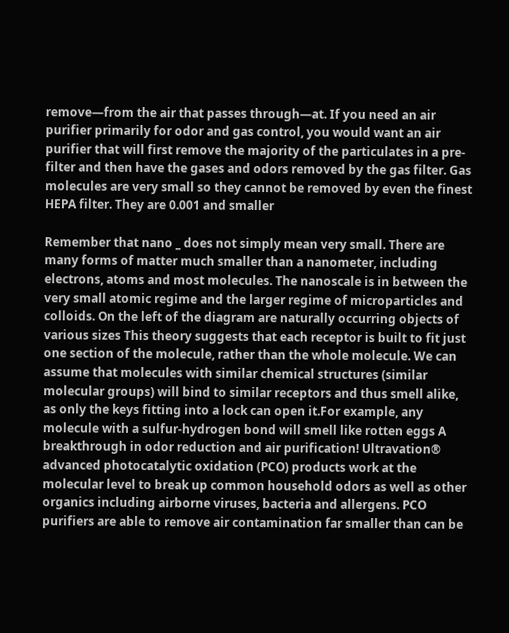remove—from the air that passes through—at. If you need an air purifier primarily for odor and gas control, you would want an air purifier that will first remove the majority of the particulates in a pre-filter and then have the gases and odors removed by the gas filter. Gas molecules are very small so they cannot be removed by even the finest HEPA filter. They are 0.001 and smaller

Remember that nano _ does not simply mean very small. There are many forms of matter much smaller than a nanometer, including electrons, atoms and most molecules. The nanoscale is in between the very small atomic regime and the larger regime of microparticles and colloids. On the left of the diagram are naturally occurring objects of various sizes This theory suggests that each receptor is built to fit just one section of the molecule, rather than the whole molecule. We can assume that molecules with similar chemical structures (similar molecular groups) will bind to similar receptors and thus smell alike, as only the keys fitting into a lock can open it.For example, any molecule with a sulfur-hydrogen bond will smell like rotten eggs A breakthrough in odor reduction and air purification! Ultravation® advanced photocatalytic oxidation (PCO) products work at the molecular level to break up common household odors as well as other organics including airborne viruses, bacteria and allergens. PCO purifiers are able to remove air contamination far smaller than can be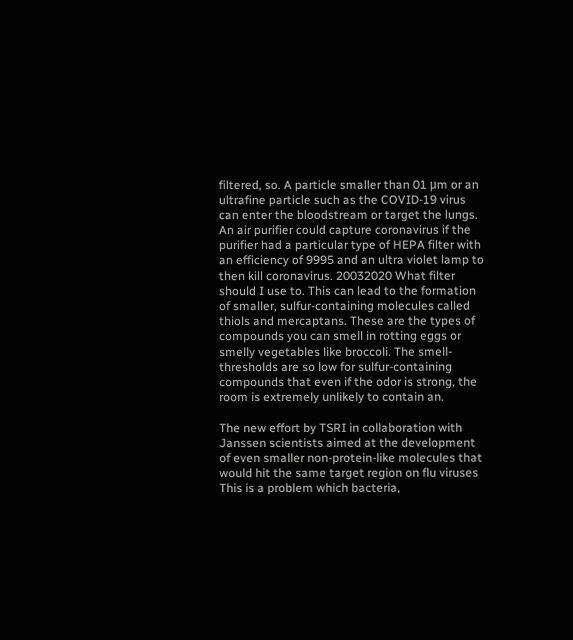filtered, so. A particle smaller than 01 μm or an ultrafine particle such as the COVID-19 virus can enter the bloodstream or target the lungs. An air purifier could capture coronavirus if the purifier had a particular type of HEPA filter with an efficiency of 9995 and an ultra violet lamp to then kill coronavirus. 20032020 What filter should I use to. This can lead to the formation of smaller, sulfur-containing molecules called thiols and mercaptans. These are the types of compounds you can smell in rotting eggs or smelly vegetables like broccoli. The smell-thresholds are so low for sulfur-containing compounds that even if the odor is strong, the room is extremely unlikely to contain an.

The new effort by TSRI in collaboration with Janssen scientists aimed at the development of even smaller non-protein-like molecules that would hit the same target region on flu viruses This is a problem which bacteria,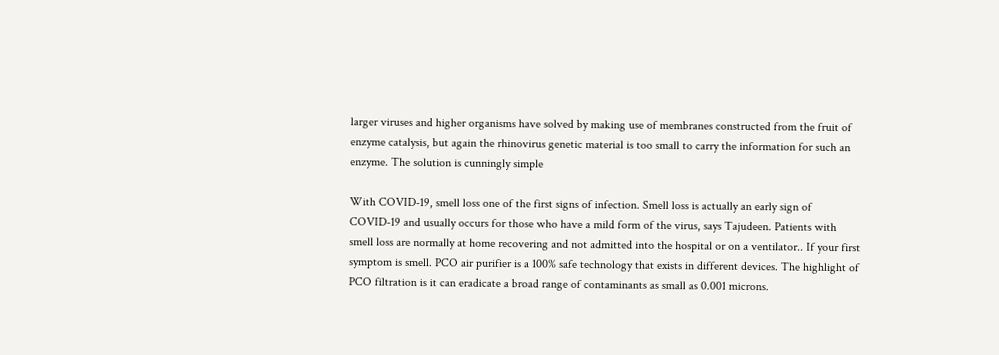larger viruses and higher organisms have solved by making use of membranes constructed from the fruit of enzyme catalysis, but again the rhinovirus genetic material is too small to carry the information for such an enzyme. The solution is cunningly simple

With COVID-19, smell loss one of the first signs of infection. Smell loss is actually an early sign of COVID-19 and usually occurs for those who have a mild form of the virus, says Tajudeen. Patients with smell loss are normally at home recovering and not admitted into the hospital or on a ventilator.. If your first symptom is smell. PCO air purifier is a 100% safe technology that exists in different devices. The highlight of PCO filtration is it can eradicate a broad range of contaminants as small as 0.001 microns.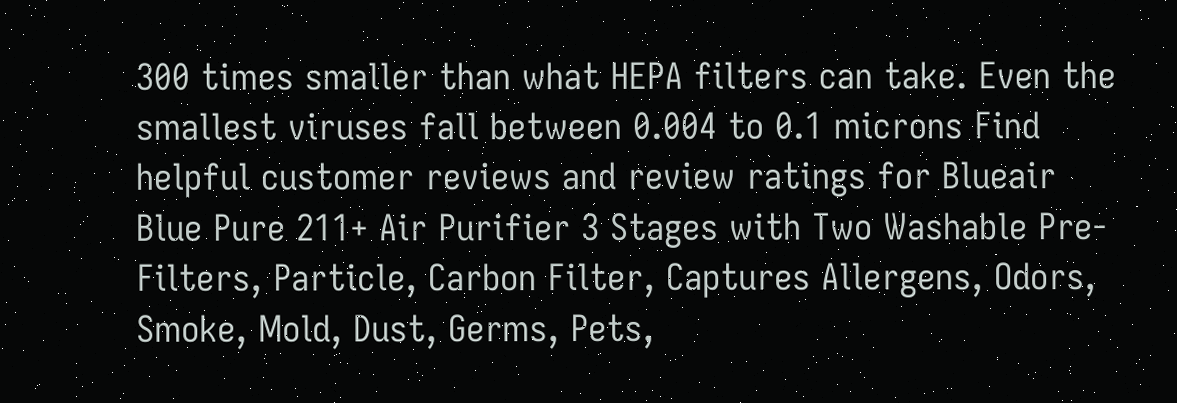300 times smaller than what HEPA filters can take. Even the smallest viruses fall between 0.004 to 0.1 microns Find helpful customer reviews and review ratings for Blueair Blue Pure 211+ Air Purifier 3 Stages with Two Washable Pre-Filters, Particle, Carbon Filter, Captures Allergens, Odors, Smoke, Mold, Dust, Germs, Pets,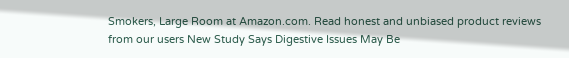Smokers, Large Room at Amazon.com. Read honest and unbiased product reviews from our users New Study Says Digestive Issues May Be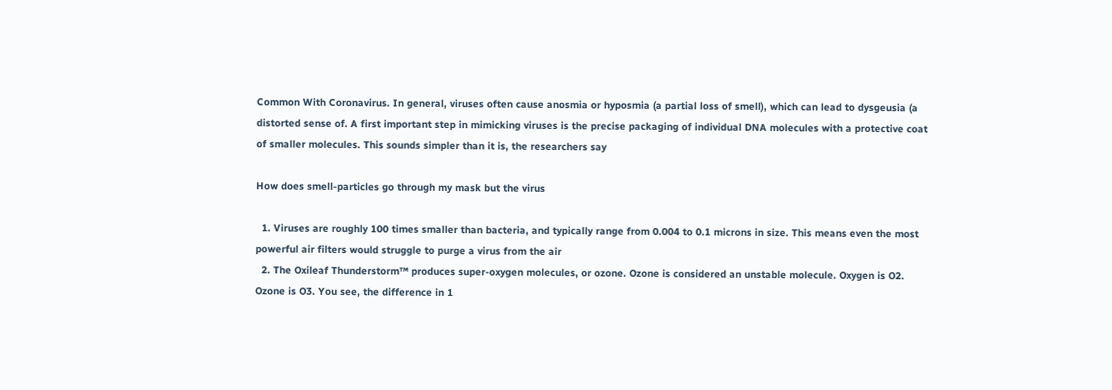Common With Coronavirus. In general, viruses often cause anosmia or hyposmia (a partial loss of smell), which can lead to dysgeusia (a distorted sense of. A first important step in mimicking viruses is the precise packaging of individual DNA molecules with a protective coat of smaller molecules. This sounds simpler than it is, the researchers say

How does smell-particles go through my mask but the virus

  1. Viruses are roughly 100 times smaller than bacteria, and typically range from 0.004 to 0.1 microns in size. This means even the most powerful air filters would struggle to purge a virus from the air
  2. The Oxileaf Thunderstorm™ produces super-oxygen molecules, or ozone. Ozone is considered an unstable molecule. Oxygen is O2. Ozone is O3. You see, the difference in 1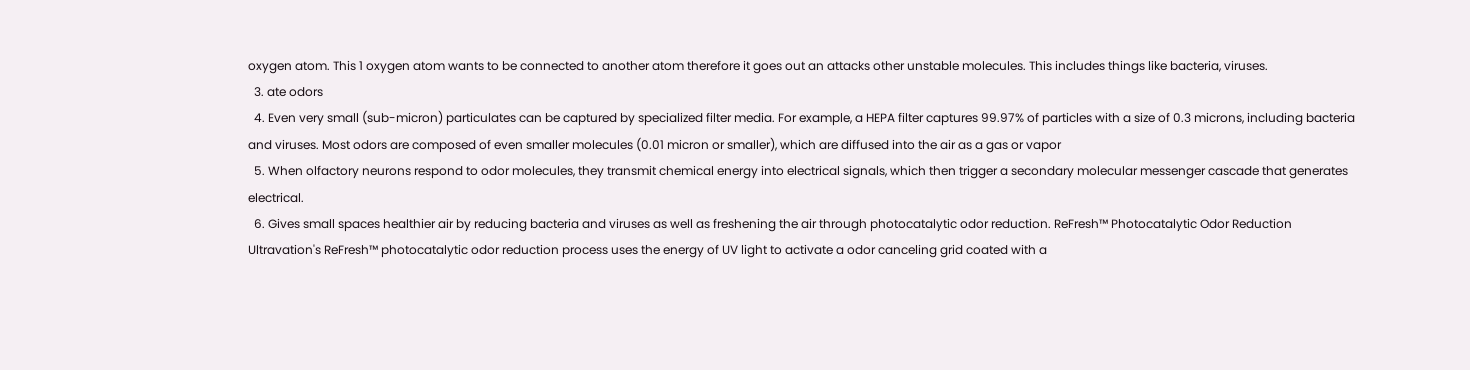oxygen atom. This 1 oxygen atom wants to be connected to another atom therefore it goes out an attacks other unstable molecules. This includes things like bacteria, viruses.
  3. ate odors
  4. Even very small (sub-micron) particulates can be captured by specialized filter media. For example, a HEPA filter captures 99.97% of particles with a size of 0.3 microns, including bacteria and viruses. Most odors are composed of even smaller molecules (0.01 micron or smaller), which are diffused into the air as a gas or vapor
  5. When olfactory neurons respond to odor molecules, they transmit chemical energy into electrical signals, which then trigger a secondary molecular messenger cascade that generates electrical.
  6. Gives small spaces healthier air by reducing bacteria and viruses as well as freshening the air through photocatalytic odor reduction. ReFresh™ Photocatalytic Odor Reduction Ultravation's ReFresh™ photocatalytic odor reduction process uses the energy of UV light to activate a odor canceling grid coated with a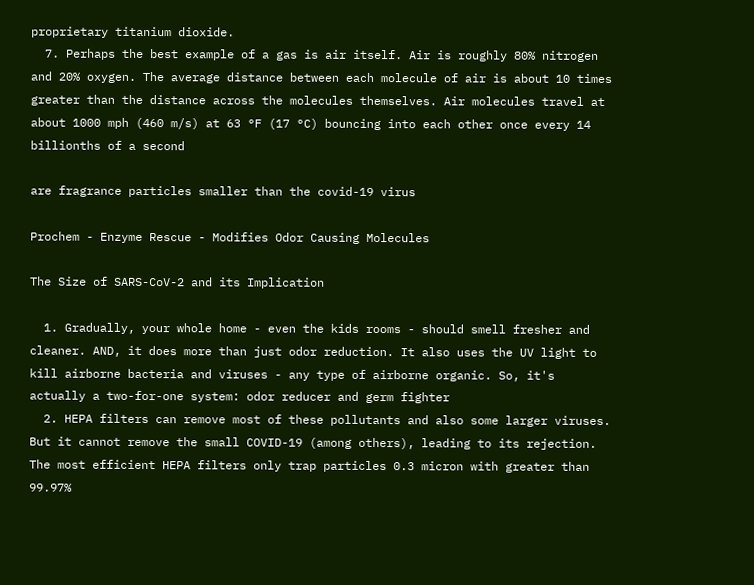proprietary titanium dioxide.
  7. Perhaps the best example of a gas is air itself. Air is roughly 80% nitrogen and 20% oxygen. The average distance between each molecule of air is about 10 times greater than the distance across the molecules themselves. Air molecules travel at about 1000 mph (460 m/s) at 63 °F (17 °C) bouncing into each other once every 14 billionths of a second

are fragrance particles smaller than the covid-19 virus

Prochem - Enzyme Rescue - Modifies Odor Causing Molecules

The Size of SARS-CoV-2 and its Implication

  1. Gradually, your whole home - even the kids rooms - should smell fresher and cleaner. AND, it does more than just odor reduction. It also uses the UV light to kill airborne bacteria and viruses - any type of airborne organic. So, it's actually a two-for-one system: odor reducer and germ fighter
  2. HEPA filters can remove most of these pollutants and also some larger viruses. But it cannot remove the small COVID-19 (among others), leading to its rejection. The most efficient HEPA filters only trap particles 0.3 micron with greater than 99.97%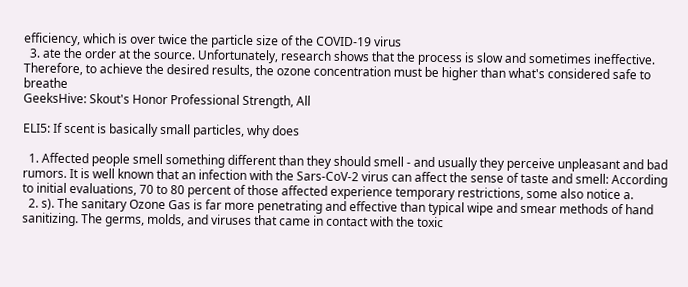efficiency, which is over twice the particle size of the COVID-19 virus
  3. ate the order at the source. Unfortunately, research shows that the process is slow and sometimes ineffective. Therefore, to achieve the desired results, the ozone concentration must be higher than what's considered safe to breathe
GeeksHive: Skout's Honor Professional Strength, All

ELI5: If scent is basically small particles, why does

  1. Affected people smell something different than they should smell - and usually they perceive unpleasant and bad rumors. It is well known that an infection with the Sars-CoV-2 virus can affect the sense of taste and smell: According to initial evaluations, 70 to 80 percent of those affected experience temporary restrictions, some also notice a.
  2. s). The sanitary Ozone Gas is far more penetrating and effective than typical wipe and smear methods of hand sanitizing. The germs, molds, and viruses that came in contact with the toxic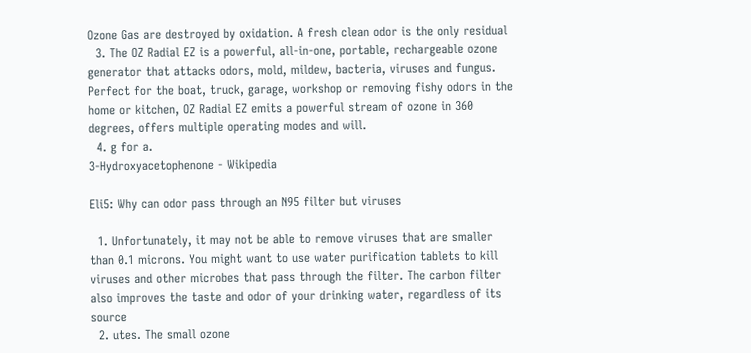Ozone Gas are destroyed by oxidation. A fresh clean odor is the only residual
  3. The OZ Radial EZ is a powerful, all-in-one, portable, rechargeable ozone generator that attacks odors, mold, mildew, bacteria, viruses and fungus. Perfect for the boat, truck, garage, workshop or removing fishy odors in the home or kitchen, OZ Radial EZ emits a powerful stream of ozone in 360 degrees, offers multiple operating modes and will.
  4. g for a.
3-Hydroxyacetophenone - Wikipedia

Eli5: Why can odor pass through an N95 filter but viruses

  1. Unfortunately, it may not be able to remove viruses that are smaller than 0.1 microns. You might want to use water purification tablets to kill viruses and other microbes that pass through the filter. The carbon filter also improves the taste and odor of your drinking water, regardless of its source
  2. utes. The small ozone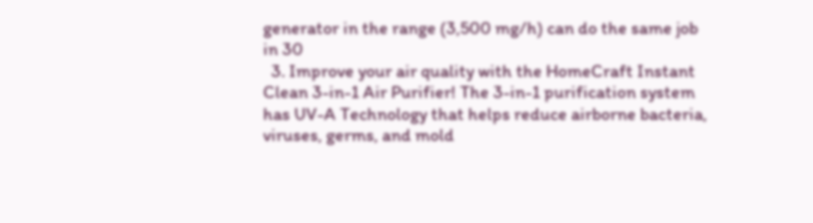generator in the range (3,500 mg/h) can do the same job in 30
  3. Improve your air quality with the HomeCraft Instant Clean 3-in-1 Air Purifier! The 3-in-1 purification system has UV-A Technology that helps reduce airborne bacteria, viruses, germs, and mold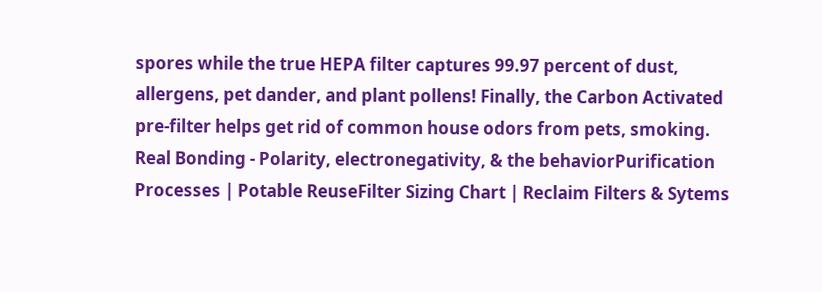spores while the true HEPA filter captures 99.97 percent of dust, allergens, pet dander, and plant pollens! Finally, the Carbon Activated pre-filter helps get rid of common house odors from pets, smoking.
Real Bonding - Polarity, electronegativity, & the behaviorPurification Processes | Potable ReuseFilter Sizing Chart | Reclaim Filters & Sytems